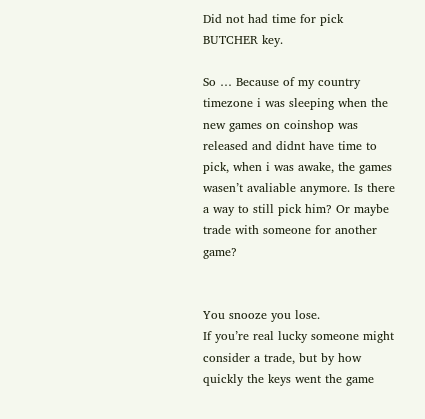Did not had time for pick BUTCHER key.

So … Because of my country timezone i was sleeping when the new games on coinshop was released and didnt have time to pick, when i was awake, the games wasen’t avaliable anymore. Is there a way to still pick him? Or maybe trade with someone for another game?


You snooze you lose.
If you’re real lucky someone might consider a trade, but by how quickly the keys went the game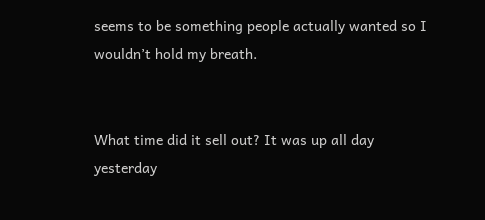seems to be something people actually wanted so I wouldn’t hold my breath.


What time did it sell out? It was up all day yesterday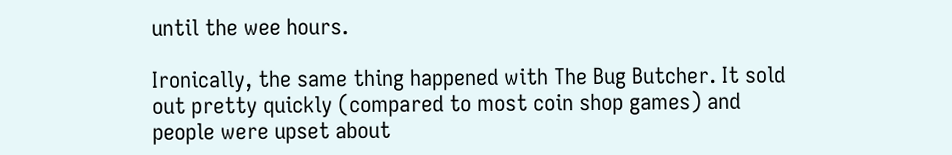until the wee hours.

Ironically, the same thing happened with The Bug Butcher. It sold out pretty quickly (compared to most coin shop games) and people were upset about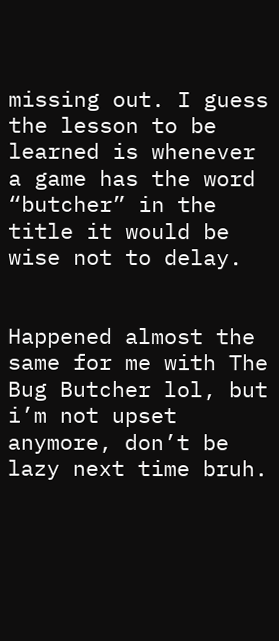missing out. I guess the lesson to be learned is whenever a game has the word “butcher” in the title it would be wise not to delay.


Happened almost the same for me with The Bug Butcher lol, but i’m not upset anymore, don’t be lazy next time bruh.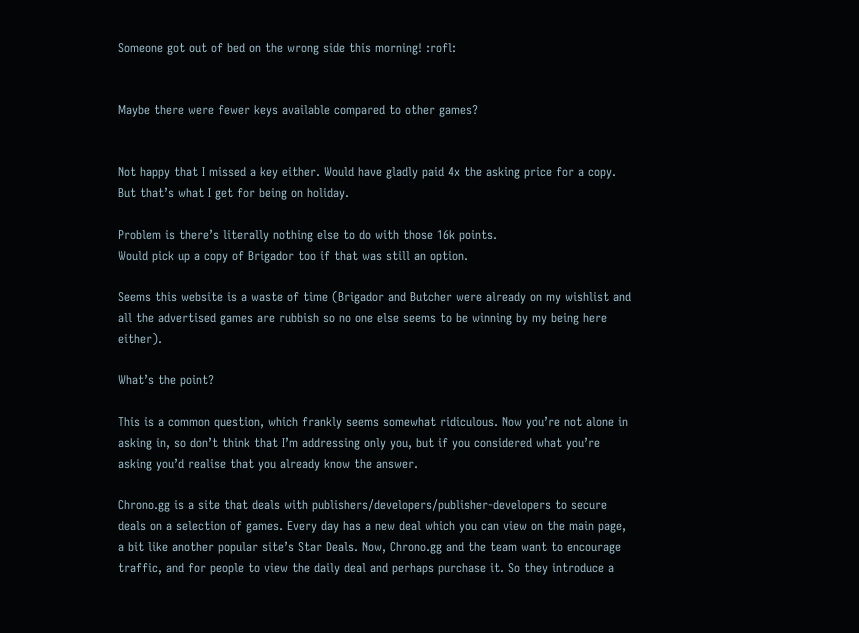Someone got out of bed on the wrong side this morning! :rofl:


Maybe there were fewer keys available compared to other games?


Not happy that I missed a key either. Would have gladly paid 4x the asking price for a copy.
But that’s what I get for being on holiday.

Problem is there’s literally nothing else to do with those 16k points.
Would pick up a copy of Brigador too if that was still an option.

Seems this website is a waste of time (Brigador and Butcher were already on my wishlist and all the advertised games are rubbish so no one else seems to be winning by my being here either).

What’s the point?

This is a common question, which frankly seems somewhat ridiculous. Now you’re not alone in asking in, so don’t think that I’m addressing only you, but if you considered what you’re asking you’d realise that you already know the answer.

Chrono.gg is a site that deals with publishers/developers/publisher-developers to secure deals on a selection of games. Every day has a new deal which you can view on the main page, a bit like another popular site’s Star Deals. Now, Chrono.gg and the team want to encourage traffic, and for people to view the daily deal and perhaps purchase it. So they introduce a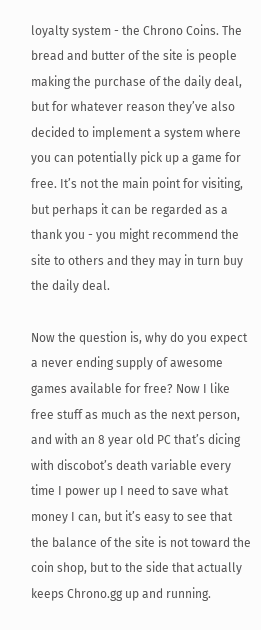loyalty system - the Chrono Coins. The bread and butter of the site is people making the purchase of the daily deal, but for whatever reason they’ve also decided to implement a system where you can potentially pick up a game for free. It’s not the main point for visiting, but perhaps it can be regarded as a thank you - you might recommend the site to others and they may in turn buy the daily deal.

Now the question is, why do you expect a never ending supply of awesome games available for free? Now I like free stuff as much as the next person, and with an 8 year old PC that’s dicing with discobot’s death variable every time I power up I need to save what money I can, but it’s easy to see that the balance of the site is not toward the coin shop, but to the side that actually keeps Chrono.gg up and running.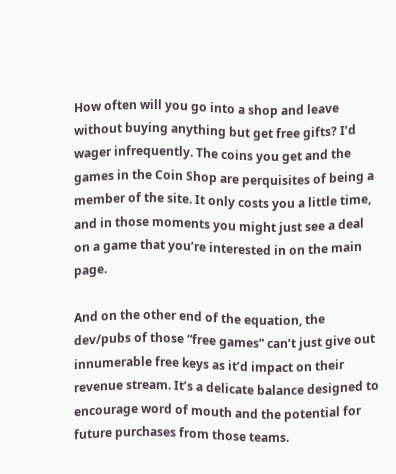How often will you go into a shop and leave without buying anything but get free gifts? I’d wager infrequently. The coins you get and the games in the Coin Shop are perquisites of being a member of the site. It only costs you a little time, and in those moments you might just see a deal on a game that you’re interested in on the main page.

And on the other end of the equation, the dev/pubs of those “free games” can’t just give out innumerable free keys as it’d impact on their revenue stream. It’s a delicate balance designed to encourage word of mouth and the potential for future purchases from those teams.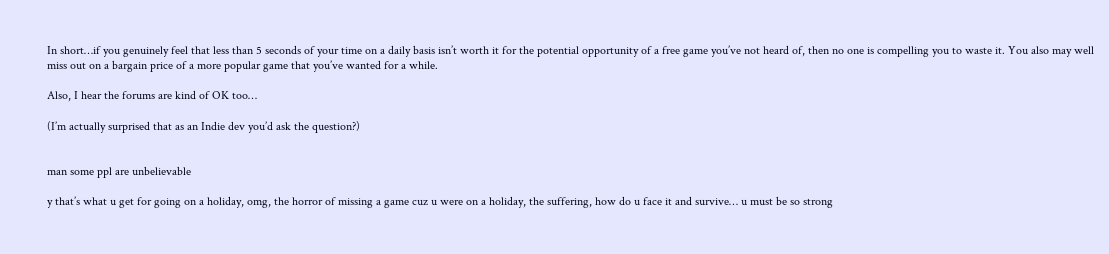In short…if you genuinely feel that less than 5 seconds of your time on a daily basis isn’t worth it for the potential opportunity of a free game you’ve not heard of, then no one is compelling you to waste it. You also may well miss out on a bargain price of a more popular game that you’ve wanted for a while.

Also, I hear the forums are kind of OK too…

(I’m actually surprised that as an Indie dev you’d ask the question?)


man some ppl are unbelievable

y that’s what u get for going on a holiday, omg, the horror of missing a game cuz u were on a holiday, the suffering, how do u face it and survive… u must be so strong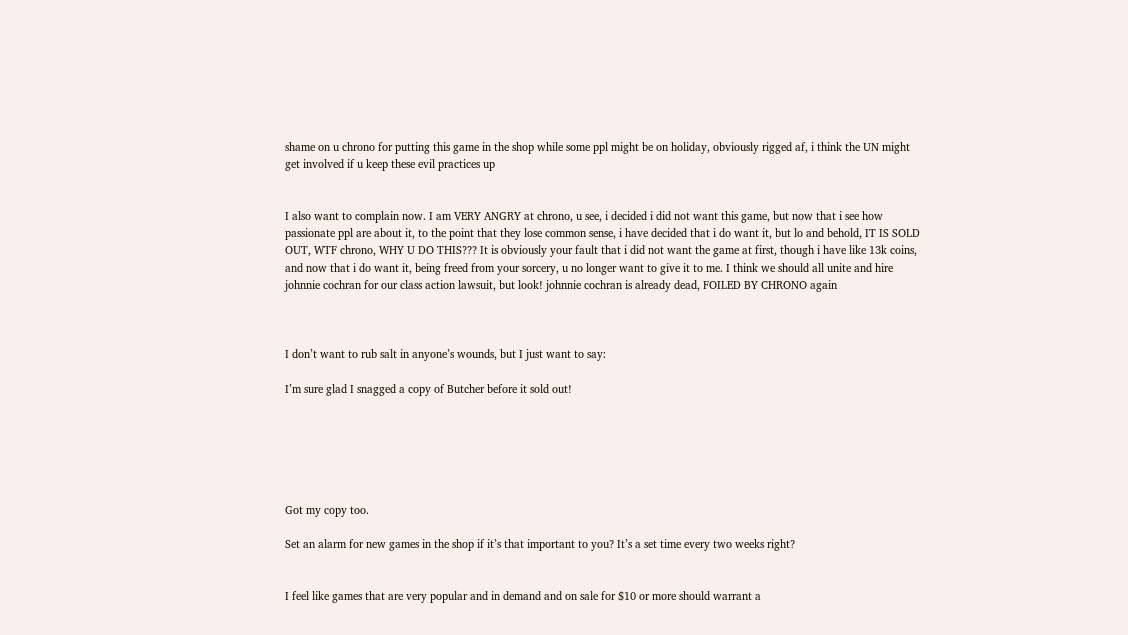shame on u chrono for putting this game in the shop while some ppl might be on holiday, obviously rigged af, i think the UN might get involved if u keep these evil practices up


I also want to complain now. I am VERY ANGRY at chrono, u see, i decided i did not want this game, but now that i see how passionate ppl are about it, to the point that they lose common sense, i have decided that i do want it, but lo and behold, IT IS SOLD OUT, WTF chrono, WHY U DO THIS??? It is obviously your fault that i did not want the game at first, though i have like 13k coins, and now that i do want it, being freed from your sorcery, u no longer want to give it to me. I think we should all unite and hire johnnie cochran for our class action lawsuit, but look! johnnie cochran is already dead, FOILED BY CHRONO again



I don’t want to rub salt in anyone’s wounds, but I just want to say:

I’m sure glad I snagged a copy of Butcher before it sold out!






Got my copy too.

Set an alarm for new games in the shop if it’s that important to you? It’s a set time every two weeks right?


I feel like games that are very popular and in demand and on sale for $10 or more should warrant a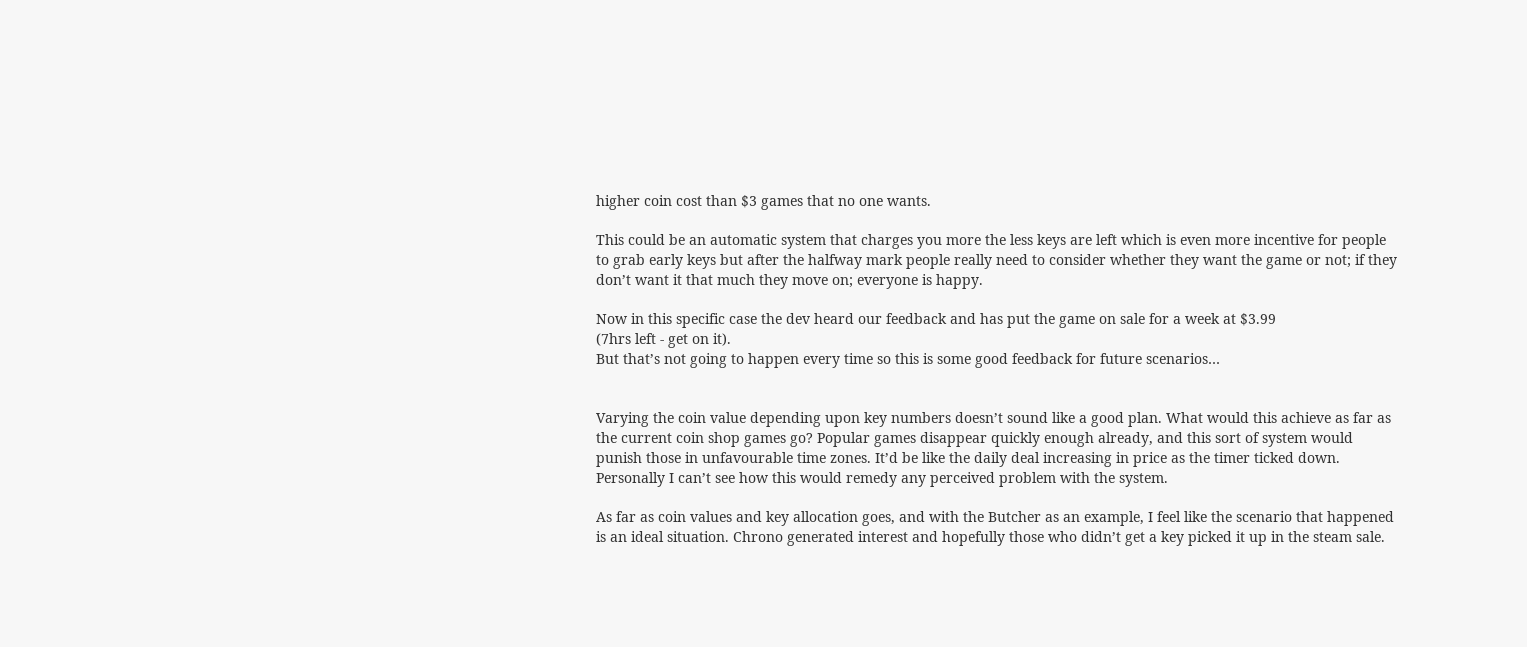higher coin cost than $3 games that no one wants.

This could be an automatic system that charges you more the less keys are left which is even more incentive for people to grab early keys but after the halfway mark people really need to consider whether they want the game or not; if they don’t want it that much they move on; everyone is happy.

Now in this specific case the dev heard our feedback and has put the game on sale for a week at $3.99
(7hrs left - get on it).
But that’s not going to happen every time so this is some good feedback for future scenarios…


Varying the coin value depending upon key numbers doesn’t sound like a good plan. What would this achieve as far as the current coin shop games go? Popular games disappear quickly enough already, and this sort of system would punish those in unfavourable time zones. It’d be like the daily deal increasing in price as the timer ticked down. Personally I can’t see how this would remedy any perceived problem with the system.

As far as coin values and key allocation goes, and with the Butcher as an example, I feel like the scenario that happened is an ideal situation. Chrono generated interest and hopefully those who didn’t get a key picked it up in the steam sale.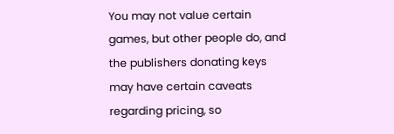You may not value certain games, but other people do, and the publishers donating keys may have certain caveats regarding pricing, so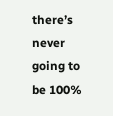there’s never going to be 100%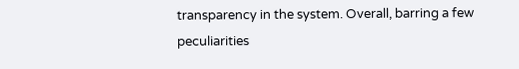transparency in the system. Overall, barring a few peculiarities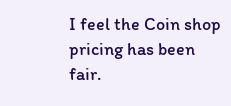I feel the Coin shop pricing has been fair.